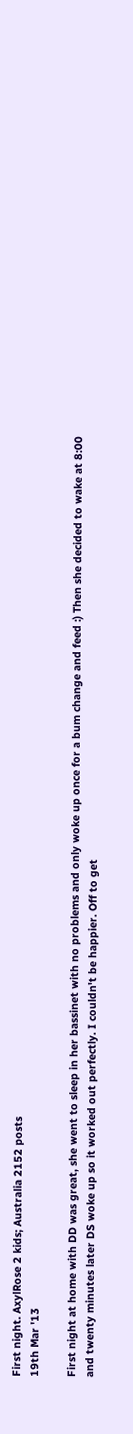First night. AxylRose 2 kids; Australia 2152 posts
19th Mar '13

First night at home with DD was great, she went to sleep in her bassinet with no problems and only woke up once for a bum change and feed :) Then she decided to wake at 8:00 and twenty minutes later DS woke up so it worked out perfectly. I couldn't be happier. Off to get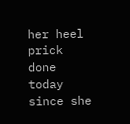her heel prick done today since she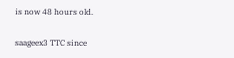is now 48 hours old.

saageex3 TTC since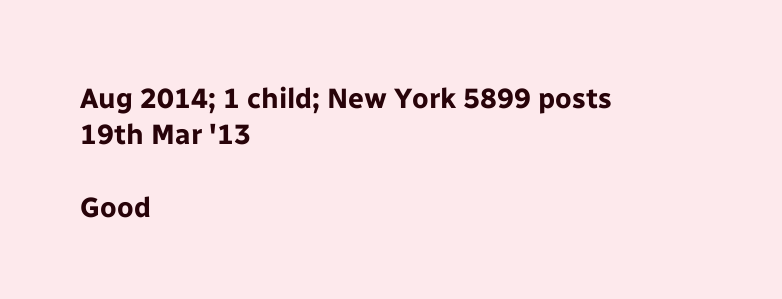Aug 2014; 1 child; New York 5899 posts
19th Mar '13

Good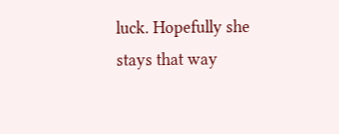luck. Hopefully she stays that way